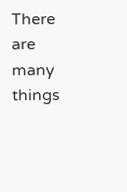There are many things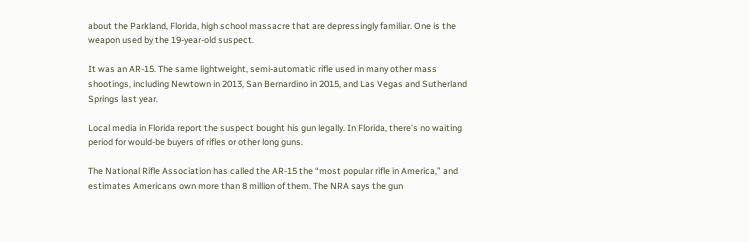about the Parkland, Florida, high school massacre that are depressingly familiar. One is the weapon used by the 19-year-old suspect.

It was an AR-15. The same lightweight, semi-automatic rifle used in many other mass shootings, including Newtown in 2013, San Bernardino in 2015, and Las Vegas and Sutherland Springs last year.

Local media in Florida report the suspect bought his gun legally. In Florida, there’s no waiting period for would-be buyers of rifles or other long guns.

The National Rifle Association has called the AR-15 the “most popular rifle in America,” and estimates Americans own more than 8 million of them. The NRA says the gun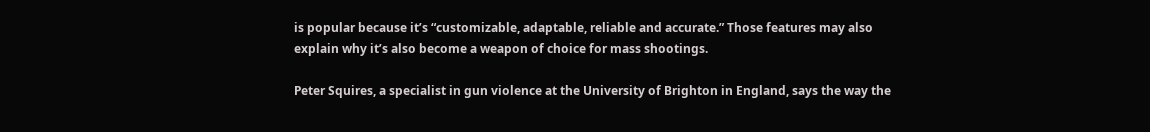is popular because it’s “customizable, adaptable, reliable and accurate.” Those features may also explain why it’s also become a weapon of choice for mass shootings.

Peter Squires, a specialist in gun violence at the University of Brighton in England, says the way the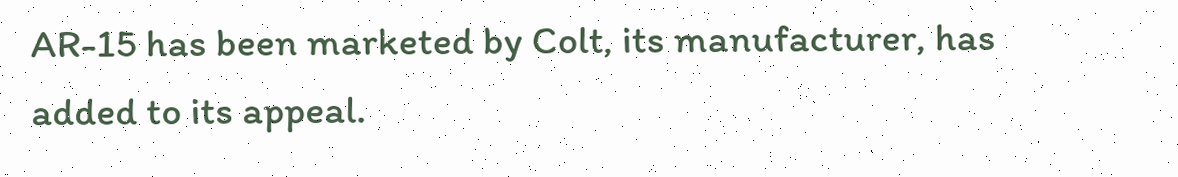AR-15 has been marketed by Colt, its manufacturer, has added to its appeal.